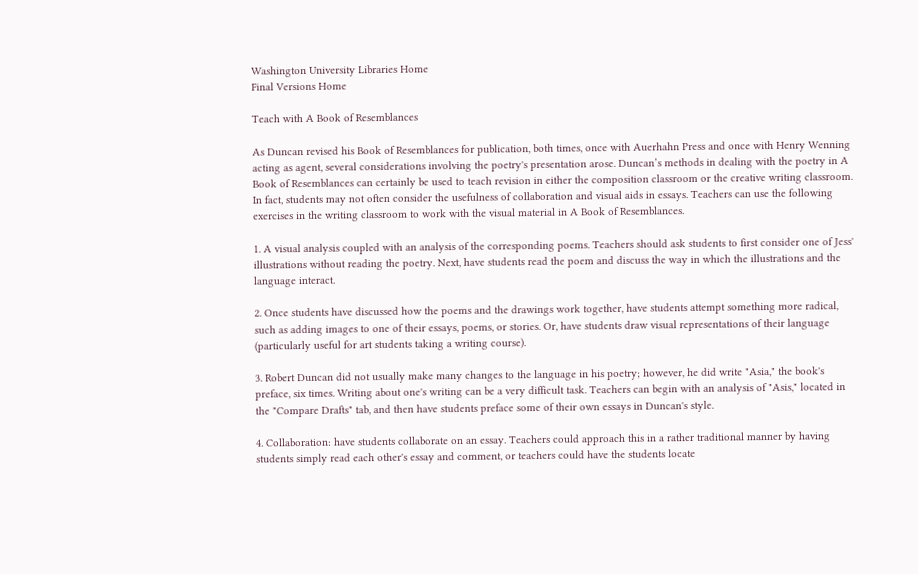Washington University Libraries Home
Final Versions Home

Teach with A Book of Resemblances

As Duncan revised his Book of Resemblances for publication, both times, once with Auerhahn Press and once with Henry Wenning acting as agent, several considerations involving the poetry's presentation arose. Duncan’s methods in dealing with the poetry in A Book of Resemblances can certainly be used to teach revision in either the composition classroom or the creative writing classroom. In fact, students may not often consider the usefulness of collaboration and visual aids in essays. Teachers can use the following exercises in the writing classroom to work with the visual material in A Book of Resemblances.

1. A visual analysis coupled with an analysis of the corresponding poems. Teachers should ask students to first consider one of Jess' illustrations without reading the poetry. Next, have students read the poem and discuss the way in which the illustrations and the language interact.

2. Once students have discussed how the poems and the drawings work together, have students attempt something more radical, such as adding images to one of their essays, poems, or stories. Or, have students draw visual representations of their language (particularly useful for art students taking a writing course).

3. Robert Duncan did not usually make many changes to the language in his poetry; however, he did write "Asia," the book's preface, six times. Writing about one's writing can be a very difficult task. Teachers can begin with an analysis of "Asis," located in the "Compare Drafts" tab, and then have students preface some of their own essays in Duncan's style.

4. Collaboration: have students collaborate on an essay. Teachers could approach this in a rather traditional manner by having students simply read each other's essay and comment, or teachers could have the students locate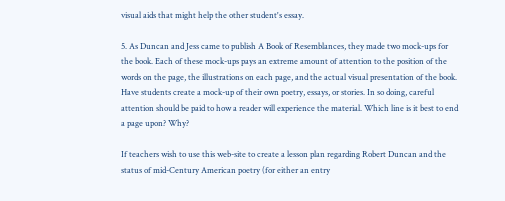visual aids that might help the other student's essay.

5. As Duncan and Jess came to publish A Book of Resemblances, they made two mock-ups for the book. Each of these mock-ups pays an extreme amount of attention to the position of the words on the page, the illustrations on each page, and the actual visual presentation of the book. Have students create a mock-up of their own poetry, essays, or stories. In so doing, careful attention should be paid to how a reader will experience the material. Which line is it best to end a page upon? Why?

If teachers wish to use this web-site to create a lesson plan regarding Robert Duncan and the status of mid-Century American poetry (for either an entry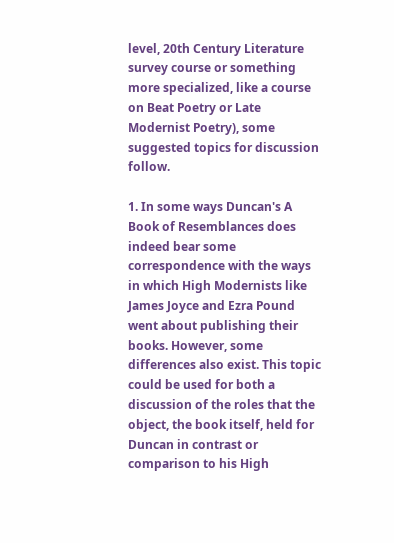level, 20th Century Literature survey course or something more specialized, like a course on Beat Poetry or Late Modernist Poetry), some suggested topics for discussion follow.

1. In some ways Duncan's A Book of Resemblances does indeed bear some correspondence with the ways in which High Modernists like James Joyce and Ezra Pound went about publishing their books. However, some differences also exist. This topic could be used for both a discussion of the roles that the object, the book itself, held for Duncan in contrast or comparison to his High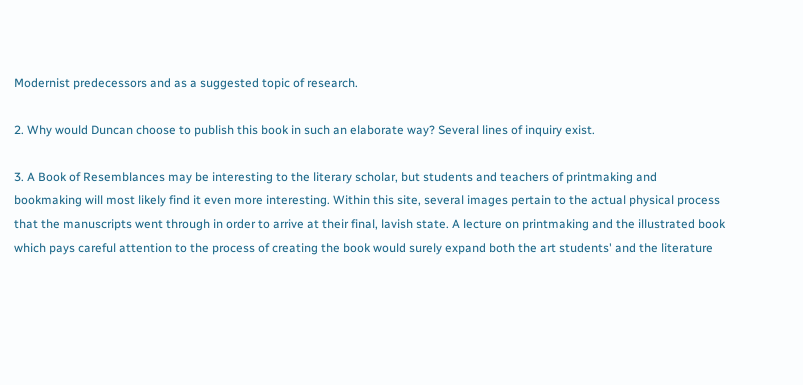Modernist predecessors and as a suggested topic of research.

2. Why would Duncan choose to publish this book in such an elaborate way? Several lines of inquiry exist.

3. A Book of Resemblances may be interesting to the literary scholar, but students and teachers of printmaking and bookmaking will most likely find it even more interesting. Within this site, several images pertain to the actual physical process that the manuscripts went through in order to arrive at their final, lavish state. A lecture on printmaking and the illustrated book which pays careful attention to the process of creating the book would surely expand both the art students' and the literature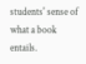students' sense of what a book entails.